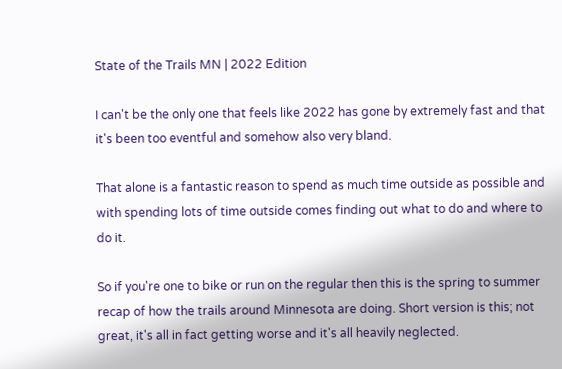State of the Trails MN | 2022 Edition

I can't be the only one that feels like 2022 has gone by extremely fast and that it's been too eventful and somehow also very bland.

That alone is a fantastic reason to spend as much time outside as possible and with spending lots of time outside comes finding out what to do and where to do it.

So if you're one to bike or run on the regular then this is the spring to summer recap of how the trails around Minnesota are doing. Short version is this; not great, it's all in fact getting worse and it's all heavily neglected.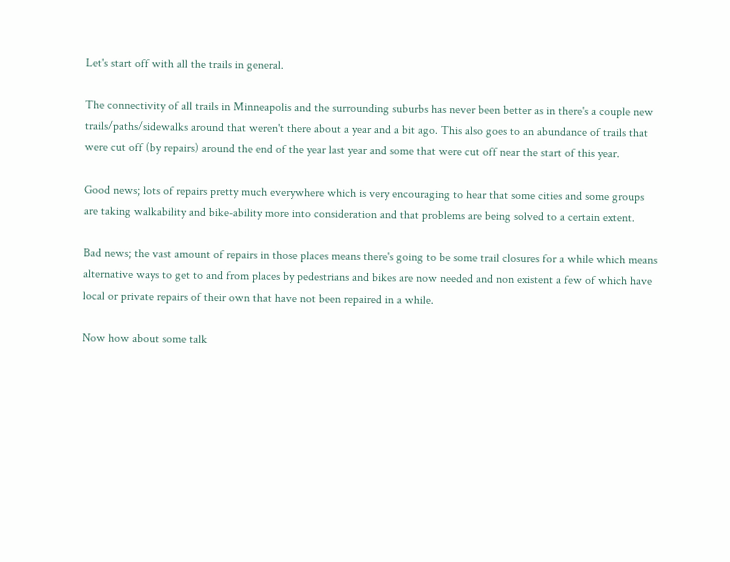Let's start off with all the trails in general.

The connectivity of all trails in Minneapolis and the surrounding suburbs has never been better as in there's a couple new trails/paths/sidewalks around that weren't there about a year and a bit ago. This also goes to an abundance of trails that were cut off (by repairs) around the end of the year last year and some that were cut off near the start of this year.

Good news; lots of repairs pretty much everywhere which is very encouraging to hear that some cities and some groups are taking walkability and bike-ability more into consideration and that problems are being solved to a certain extent.

Bad news; the vast amount of repairs in those places means there's going to be some trail closures for a while which means alternative ways to get to and from places by pedestrians and bikes are now needed and non existent a few of which have local or private repairs of their own that have not been repaired in a while.

Now how about some talk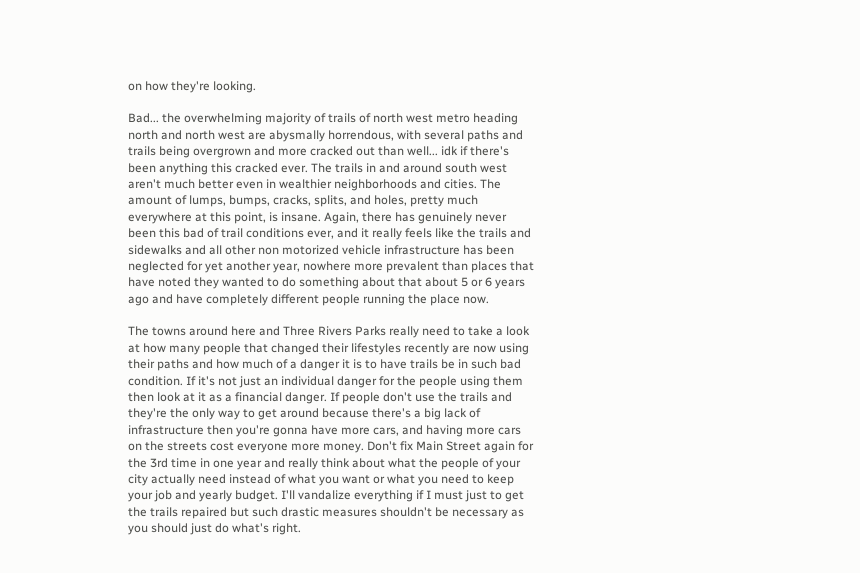on how they're looking.

Bad... the overwhelming majority of trails of north west metro heading north and north west are abysmally horrendous, with several paths and trails being overgrown and more cracked out than well... idk if there's been anything this cracked ever. The trails in and around south west aren't much better even in wealthier neighborhoods and cities. The amount of lumps, bumps, cracks, splits, and holes, pretty much everywhere at this point, is insane. Again, there has genuinely never been this bad of trail conditions ever, and it really feels like the trails and sidewalks and all other non motorized vehicle infrastructure has been neglected for yet another year, nowhere more prevalent than places that have noted they wanted to do something about that about 5 or 6 years ago and have completely different people running the place now.

The towns around here and Three Rivers Parks really need to take a look at how many people that changed their lifestyles recently are now using their paths and how much of a danger it is to have trails be in such bad condition. If it's not just an individual danger for the people using them then look at it as a financial danger. If people don't use the trails and they're the only way to get around because there's a big lack of infrastructure then you're gonna have more cars, and having more cars on the streets cost everyone more money. Don't fix Main Street again for the 3rd time in one year and really think about what the people of your city actually need instead of what you want or what you need to keep your job and yearly budget. I'll vandalize everything if I must just to get the trails repaired but such drastic measures shouldn't be necessary as you should just do what's right.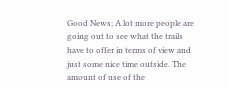Good News; A lot more people are going out to see what the trails have to offer in terms of view and just some nice time outside. The amount of use of the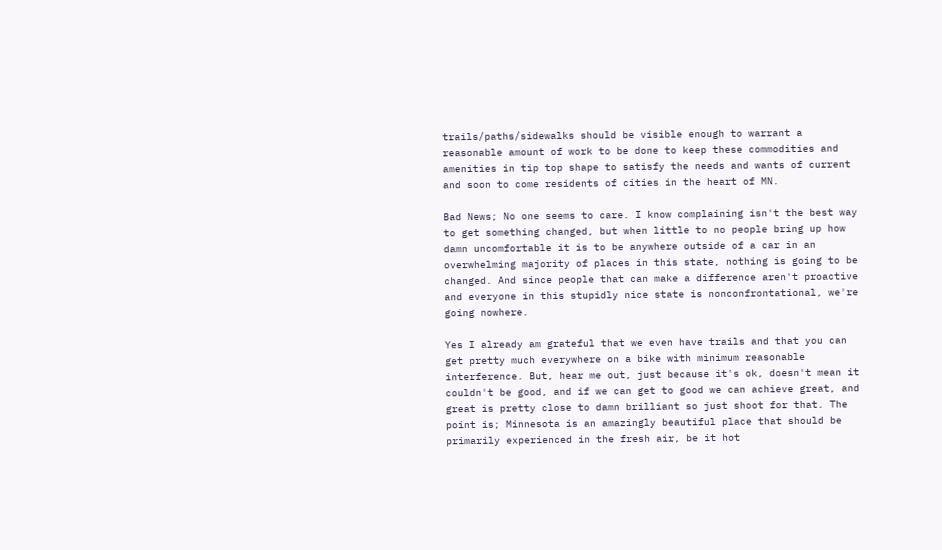trails/paths/sidewalks should be visible enough to warrant a reasonable amount of work to be done to keep these commodities and amenities in tip top shape to satisfy the needs and wants of current and soon to come residents of cities in the heart of MN.

Bad News; No one seems to care. I know complaining isn't the best way to get something changed, but when little to no people bring up how damn uncomfortable it is to be anywhere outside of a car in an overwhelming majority of places in this state, nothing is going to be changed. And since people that can make a difference aren't proactive and everyone in this stupidly nice state is nonconfrontational, we're going nowhere.

Yes I already am grateful that we even have trails and that you can get pretty much everywhere on a bike with minimum reasonable interference. But, hear me out, just because it's ok, doesn't mean it couldn't be good, and if we can get to good we can achieve great, and great is pretty close to damn brilliant so just shoot for that. The point is; Minnesota is an amazingly beautiful place that should be primarily experienced in the fresh air, be it hot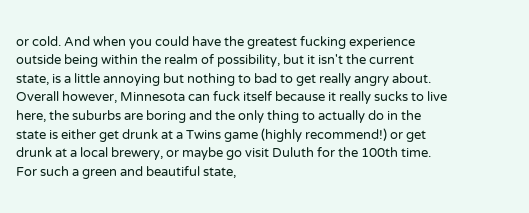or cold. And when you could have the greatest fucking experience outside being within the realm of possibility, but it isn't the current state, is a little annoying but nothing to bad to get really angry about. Overall however, Minnesota can fuck itself because it really sucks to live here, the suburbs are boring and the only thing to actually do in the state is either get drunk at a Twins game (highly recommend!) or get drunk at a local brewery, or maybe go visit Duluth for the 100th time. For such a green and beautiful state,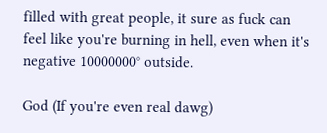filled with great people, it sure as fuck can feel like you're burning in hell, even when it's negative 10000000° outside.

God (If you're even real dawg)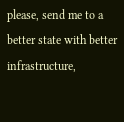please, send me to a better state with better infrastructure,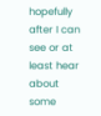hopefully after I can see or at least hear about some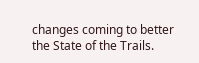changes coming to better the State of the Trails.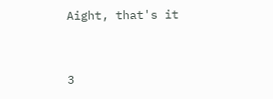Aight, that's it


3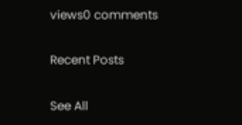views0 comments

Recent Posts

See All